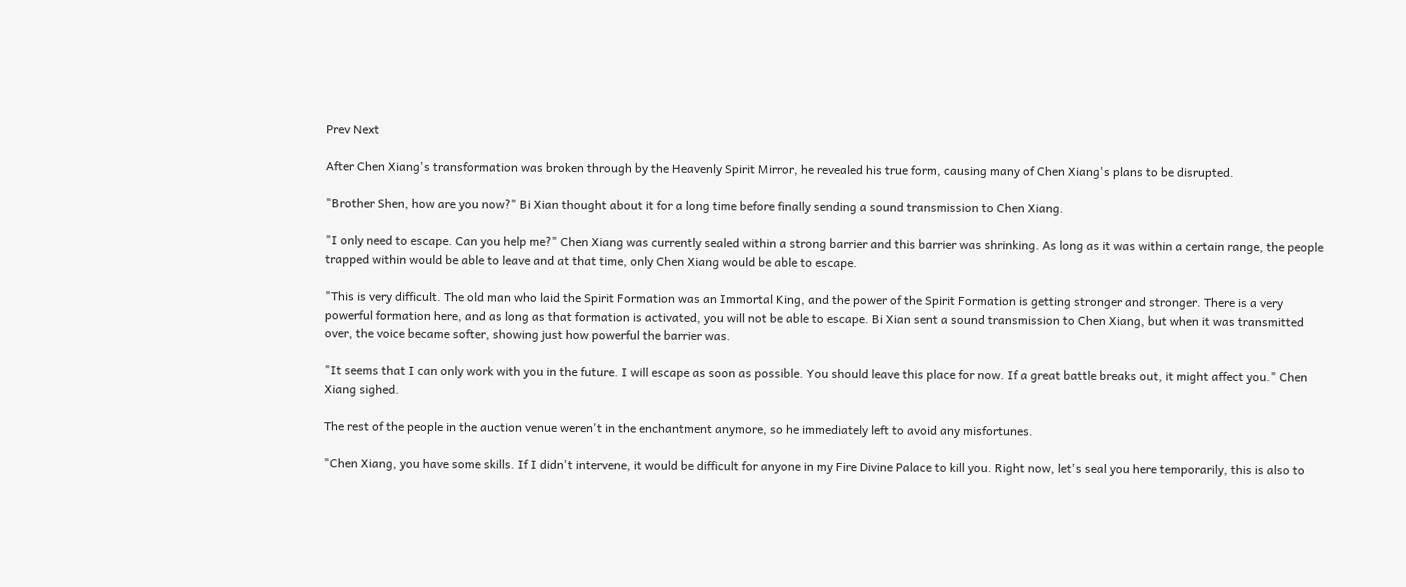Prev Next

After Chen Xiang's transformation was broken through by the Heavenly Spirit Mirror, he revealed his true form, causing many of Chen Xiang's plans to be disrupted.

"Brother Shen, how are you now?" Bi Xian thought about it for a long time before finally sending a sound transmission to Chen Xiang.

"I only need to escape. Can you help me?" Chen Xiang was currently sealed within a strong barrier and this barrier was shrinking. As long as it was within a certain range, the people trapped within would be able to leave and at that time, only Chen Xiang would be able to escape.

"This is very difficult. The old man who laid the Spirit Formation was an Immortal King, and the power of the Spirit Formation is getting stronger and stronger. There is a very powerful formation here, and as long as that formation is activated, you will not be able to escape. Bi Xian sent a sound transmission to Chen Xiang, but when it was transmitted over, the voice became softer, showing just how powerful the barrier was.

"It seems that I can only work with you in the future. I will escape as soon as possible. You should leave this place for now. If a great battle breaks out, it might affect you." Chen Xiang sighed.

The rest of the people in the auction venue weren't in the enchantment anymore, so he immediately left to avoid any misfortunes.

"Chen Xiang, you have some skills. If I didn't intervene, it would be difficult for anyone in my Fire Divine Palace to kill you. Right now, let's seal you here temporarily, this is also to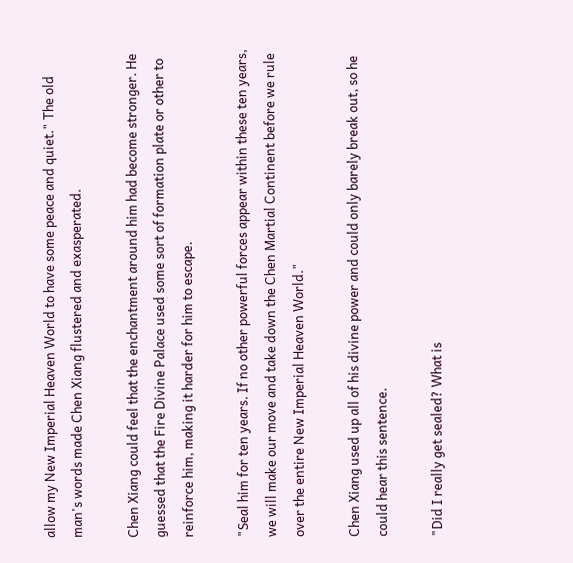allow my New Imperial Heaven World to have some peace and quiet." The old man's words made Chen Xiang flustered and exasperated.

Chen Xiang could feel that the enchantment around him had become stronger. He guessed that the Fire Divine Palace used some sort of formation plate or other to reinforce him, making it harder for him to escape.

"Seal him for ten years. If no other powerful forces appear within these ten years, we will make our move and take down the Chen Martial Continent before we rule over the entire New Imperial Heaven World."

Chen Xiang used up all of his divine power and could only barely break out, so he could hear this sentence.

"Did I really get sealed? What is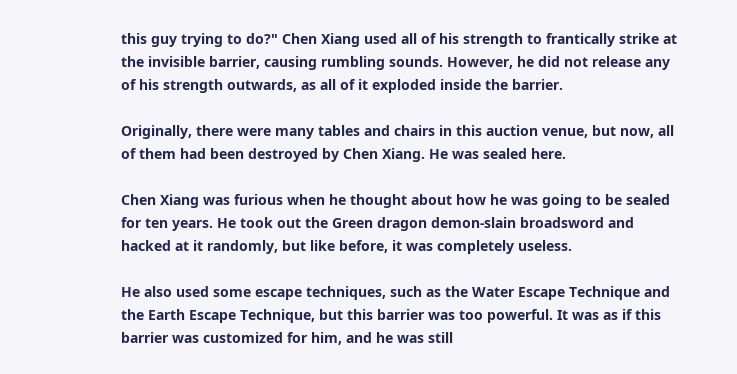this guy trying to do?" Chen Xiang used all of his strength to frantically strike at the invisible barrier, causing rumbling sounds. However, he did not release any of his strength outwards, as all of it exploded inside the barrier.

Originally, there were many tables and chairs in this auction venue, but now, all of them had been destroyed by Chen Xiang. He was sealed here.

Chen Xiang was furious when he thought about how he was going to be sealed for ten years. He took out the Green dragon demon-slain broadsword and hacked at it randomly, but like before, it was completely useless.

He also used some escape techniques, such as the Water Escape Technique and the Earth Escape Technique, but this barrier was too powerful. It was as if this barrier was customized for him, and he was still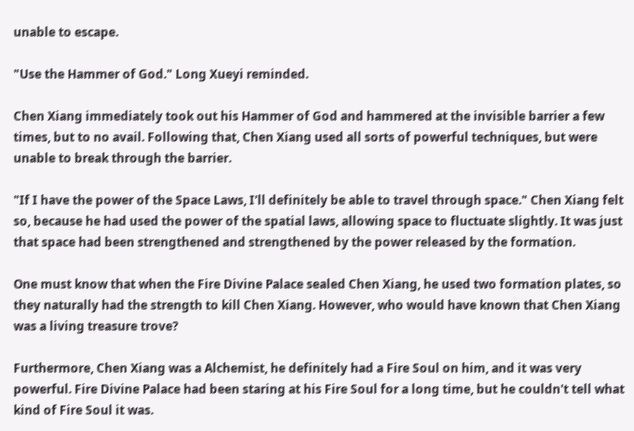unable to escape.

"Use the Hammer of God." Long Xueyi reminded.

Chen Xiang immediately took out his Hammer of God and hammered at the invisible barrier a few times, but to no avail. Following that, Chen Xiang used all sorts of powerful techniques, but were unable to break through the barrier.

"If I have the power of the Space Laws, I'll definitely be able to travel through space." Chen Xiang felt so, because he had used the power of the spatial laws, allowing space to fluctuate slightly. It was just that space had been strengthened and strengthened by the power released by the formation.

One must know that when the Fire Divine Palace sealed Chen Xiang, he used two formation plates, so they naturally had the strength to kill Chen Xiang. However, who would have known that Chen Xiang was a living treasure trove?

Furthermore, Chen Xiang was a Alchemist, he definitely had a Fire Soul on him, and it was very powerful. Fire Divine Palace had been staring at his Fire Soul for a long time, but he couldn't tell what kind of Fire Soul it was.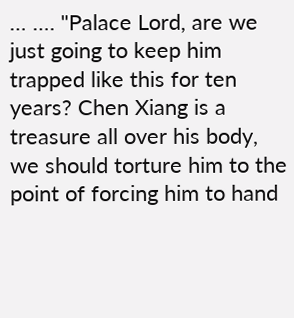… …. "Palace Lord, are we just going to keep him trapped like this for ten years? Chen Xiang is a treasure all over his body, we should torture him to the point of forcing him to hand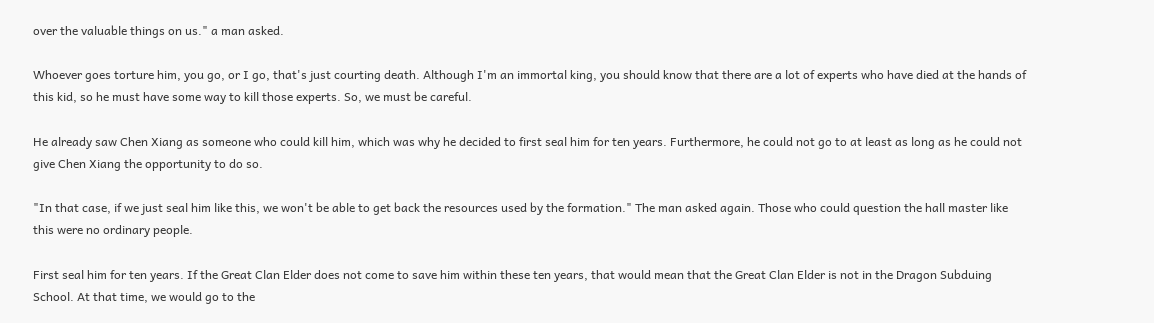over the valuable things on us." a man asked.

Whoever goes torture him, you go, or I go, that's just courting death. Although I'm an immortal king, you should know that there are a lot of experts who have died at the hands of this kid, so he must have some way to kill those experts. So, we must be careful.

He already saw Chen Xiang as someone who could kill him, which was why he decided to first seal him for ten years. Furthermore, he could not go to at least as long as he could not give Chen Xiang the opportunity to do so.

"In that case, if we just seal him like this, we won't be able to get back the resources used by the formation." The man asked again. Those who could question the hall master like this were no ordinary people.

First seal him for ten years. If the Great Clan Elder does not come to save him within these ten years, that would mean that the Great Clan Elder is not in the Dragon Subduing School. At that time, we would go to the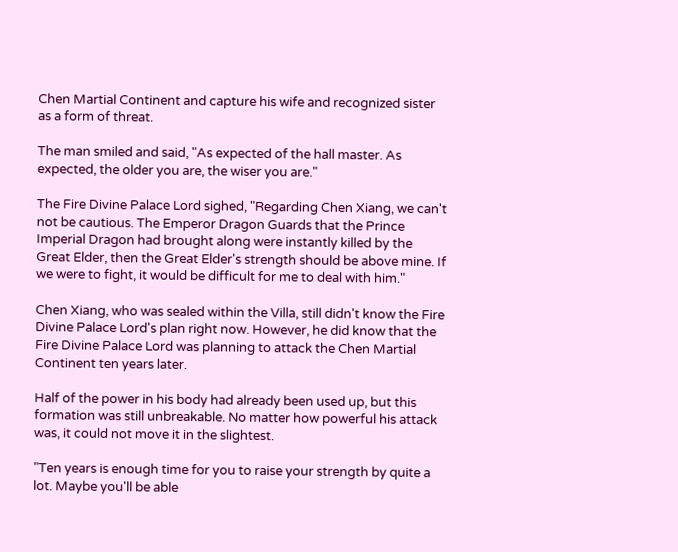Chen Martial Continent and capture his wife and recognized sister as a form of threat.

The man smiled and said, "As expected of the hall master. As expected, the older you are, the wiser you are."

The Fire Divine Palace Lord sighed, "Regarding Chen Xiang, we can't not be cautious. The Emperor Dragon Guards that the Prince Imperial Dragon had brought along were instantly killed by the Great Elder, then the Great Elder's strength should be above mine. If we were to fight, it would be difficult for me to deal with him."

Chen Xiang, who was sealed within the Villa, still didn't know the Fire Divine Palace Lord's plan right now. However, he did know that the Fire Divine Palace Lord was planning to attack the Chen Martial Continent ten years later.

Half of the power in his body had already been used up, but this formation was still unbreakable. No matter how powerful his attack was, it could not move it in the slightest.

"Ten years is enough time for you to raise your strength by quite a lot. Maybe you'll be able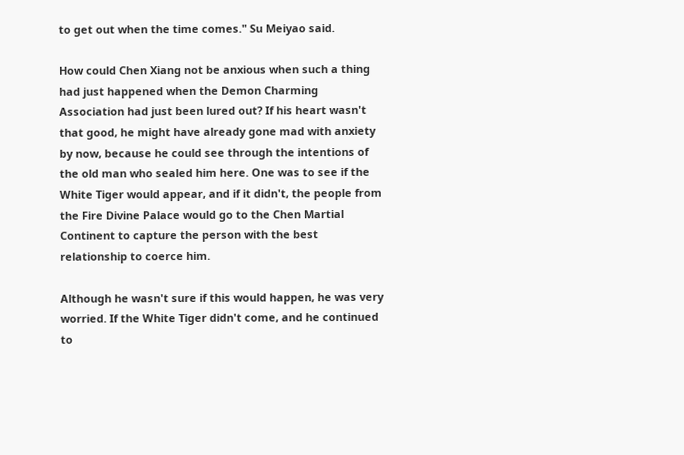to get out when the time comes." Su Meiyao said.

How could Chen Xiang not be anxious when such a thing had just happened when the Demon Charming Association had just been lured out? If his heart wasn't that good, he might have already gone mad with anxiety by now, because he could see through the intentions of the old man who sealed him here. One was to see if the White Tiger would appear, and if it didn't, the people from the Fire Divine Palace would go to the Chen Martial Continent to capture the person with the best relationship to coerce him.

Although he wasn't sure if this would happen, he was very worried. If the White Tiger didn't come, and he continued to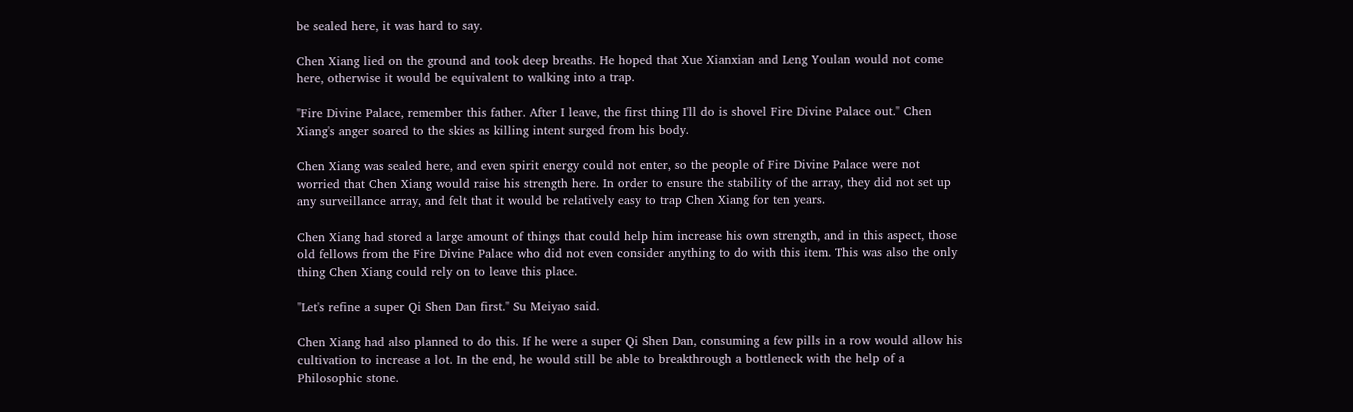be sealed here, it was hard to say.

Chen Xiang lied on the ground and took deep breaths. He hoped that Xue Xianxian and Leng Youlan would not come here, otherwise it would be equivalent to walking into a trap.

"Fire Divine Palace, remember this father. After I leave, the first thing I'll do is shovel Fire Divine Palace out." Chen Xiang's anger soared to the skies as killing intent surged from his body.

Chen Xiang was sealed here, and even spirit energy could not enter, so the people of Fire Divine Palace were not worried that Chen Xiang would raise his strength here. In order to ensure the stability of the array, they did not set up any surveillance array, and felt that it would be relatively easy to trap Chen Xiang for ten years.

Chen Xiang had stored a large amount of things that could help him increase his own strength, and in this aspect, those old fellows from the Fire Divine Palace who did not even consider anything to do with this item. This was also the only thing Chen Xiang could rely on to leave this place.

"Let's refine a super Qi Shen Dan first." Su Meiyao said.

Chen Xiang had also planned to do this. If he were a super Qi Shen Dan, consuming a few pills in a row would allow his cultivation to increase a lot. In the end, he would still be able to breakthrough a bottleneck with the help of a Philosophic stone.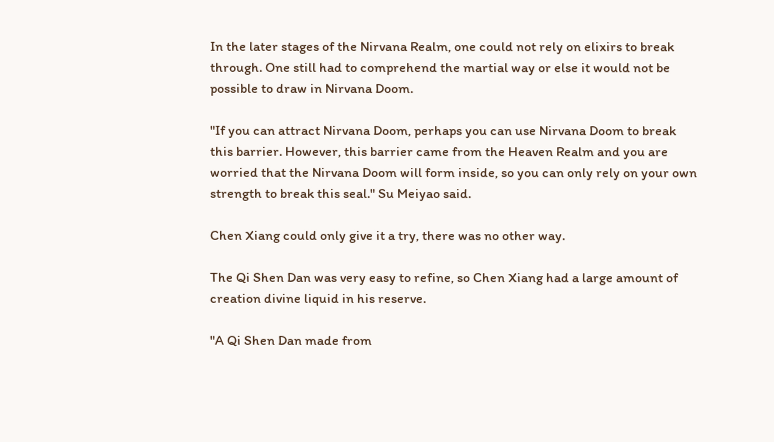In the later stages of the Nirvana Realm, one could not rely on elixirs to break through. One still had to comprehend the martial way or else it would not be possible to draw in Nirvana Doom.

"If you can attract Nirvana Doom, perhaps you can use Nirvana Doom to break this barrier. However, this barrier came from the Heaven Realm and you are worried that the Nirvana Doom will form inside, so you can only rely on your own strength to break this seal." Su Meiyao said.

Chen Xiang could only give it a try, there was no other way.

The Qi Shen Dan was very easy to refine, so Chen Xiang had a large amount of creation divine liquid in his reserve.

"A Qi Shen Dan made from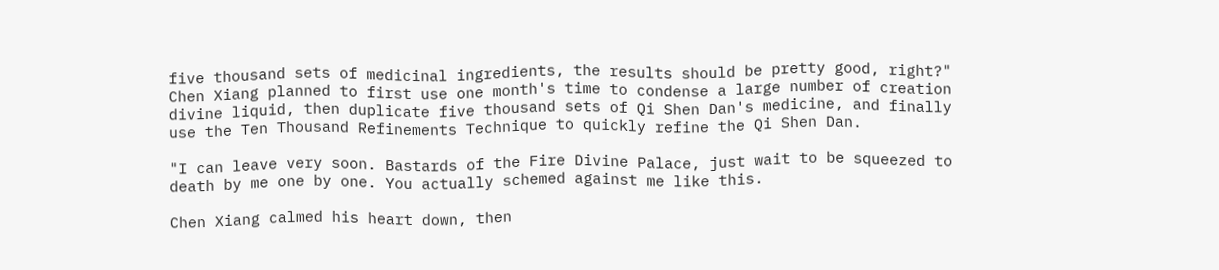five thousand sets of medicinal ingredients, the results should be pretty good, right?" Chen Xiang planned to first use one month's time to condense a large number of creation divine liquid, then duplicate five thousand sets of Qi Shen Dan's medicine, and finally use the Ten Thousand Refinements Technique to quickly refine the Qi Shen Dan.

"I can leave very soon. Bastards of the Fire Divine Palace, just wait to be squeezed to death by me one by one. You actually schemed against me like this.

Chen Xiang calmed his heart down, then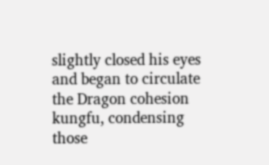slightly closed his eyes and began to circulate the Dragon cohesion kungfu, condensing those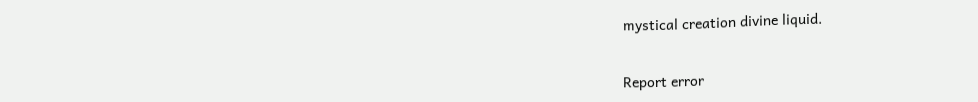mystical creation divine liquid.

Report error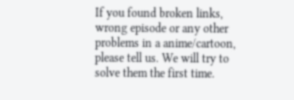If you found broken links, wrong episode or any other problems in a anime/cartoon, please tell us. We will try to solve them the first time.